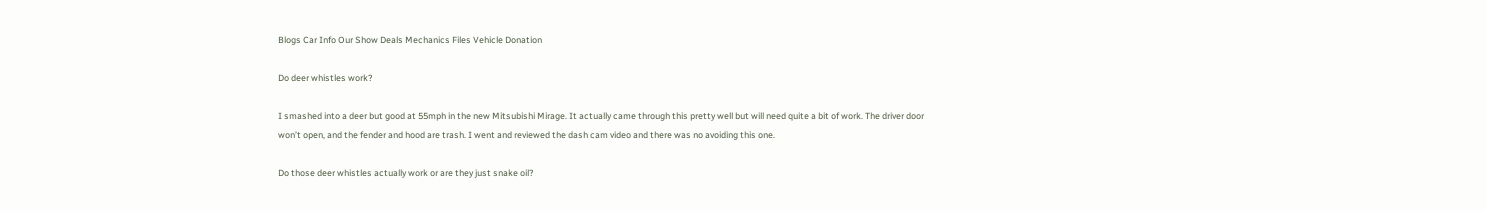Blogs Car Info Our Show Deals Mechanics Files Vehicle Donation

Do deer whistles work?

I smashed into a deer but good at 55mph in the new Mitsubishi Mirage. It actually came through this pretty well but will need quite a bit of work. The driver door won’t open, and the fender and hood are trash. I went and reviewed the dash cam video and there was no avoiding this one.

Do those deer whistles actually work or are they just snake oil?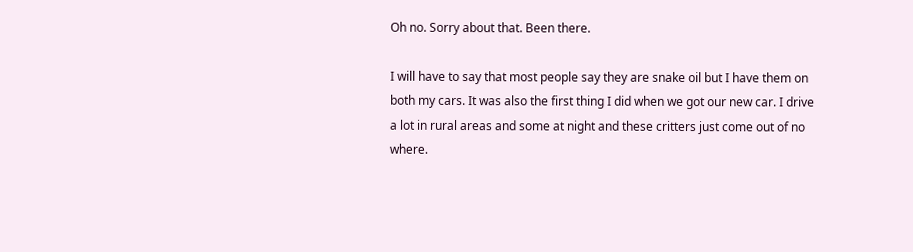Oh no. Sorry about that. Been there.

I will have to say that most people say they are snake oil but I have them on both my cars. It was also the first thing I did when we got our new car. I drive a lot in rural areas and some at night and these critters just come out of no where.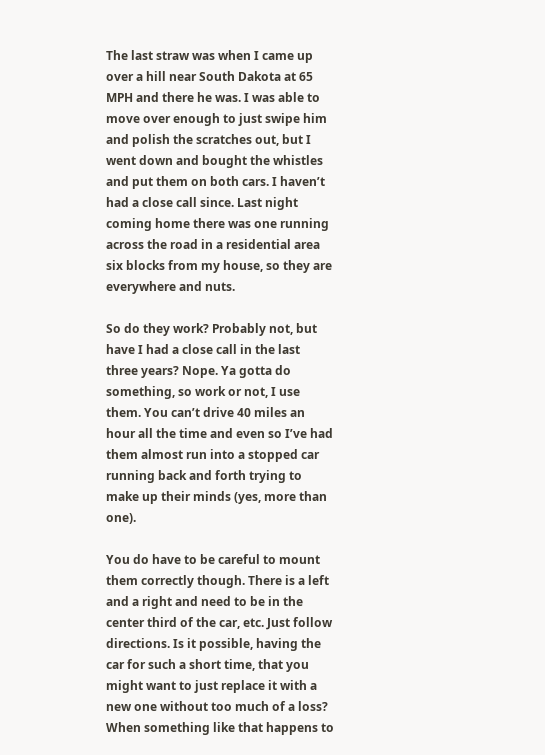The last straw was when I came up over a hill near South Dakota at 65 MPH and there he was. I was able to move over enough to just swipe him and polish the scratches out, but I went down and bought the whistles and put them on both cars. I haven’t had a close call since. Last night coming home there was one running across the road in a residential area six blocks from my house, so they are everywhere and nuts.

So do they work? Probably not, but have I had a close call in the last three years? Nope. Ya gotta do something, so work or not, I use them. You can’t drive 40 miles an hour all the time and even so I’ve had them almost run into a stopped car running back and forth trying to make up their minds (yes, more than one).

You do have to be careful to mount them correctly though. There is a left and a right and need to be in the center third of the car, etc. Just follow directions. Is it possible, having the car for such a short time, that you might want to just replace it with a new one without too much of a loss? When something like that happens to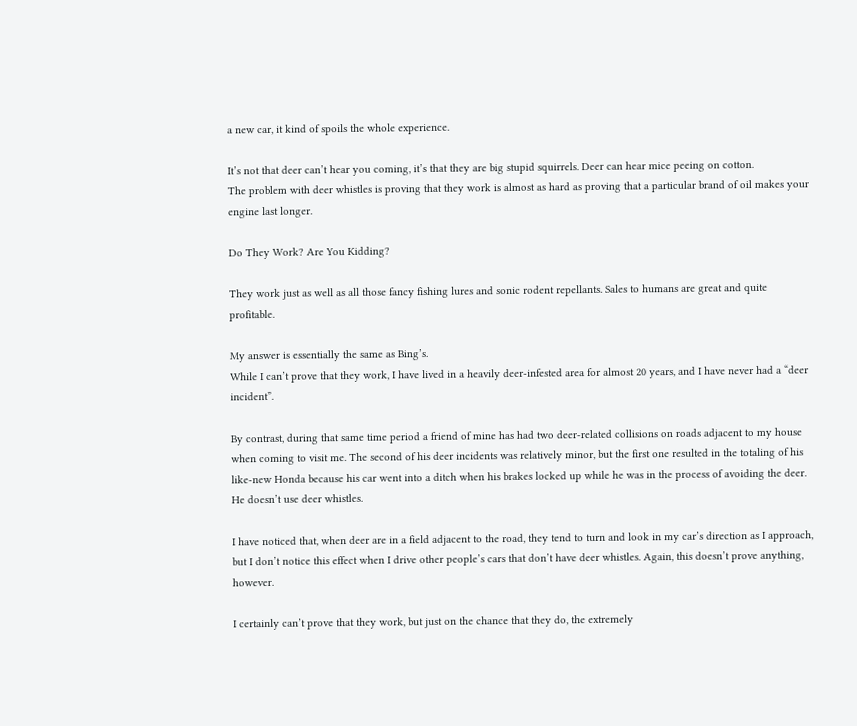a new car, it kind of spoils the whole experience.

It’s not that deer can’t hear you coming, it’s that they are big stupid squirrels. Deer can hear mice peeing on cotton.
The problem with deer whistles is proving that they work is almost as hard as proving that a particular brand of oil makes your engine last longer.

Do They Work? Are You Kidding?

They work just as well as all those fancy fishing lures and sonic rodent repellants. Sales to humans are great and quite profitable.

My answer is essentially the same as Bing’s.
While I can’t prove that they work, I have lived in a heavily deer-infested area for almost 20 years, and I have never had a “deer incident”.

By contrast, during that same time period a friend of mine has had two deer-related collisions on roads adjacent to my house when coming to visit me. The second of his deer incidents was relatively minor, but the first one resulted in the totaling of his like-new Honda because his car went into a ditch when his brakes locked up while he was in the process of avoiding the deer. He doesn’t use deer whistles.

I have noticed that, when deer are in a field adjacent to the road, they tend to turn and look in my car’s direction as I approach, but I don’t notice this effect when I drive other people’s cars that don’t have deer whistles. Again, this doesn’t prove anything, however.

I certainly can’t prove that they work, but just on the chance that they do, the extremely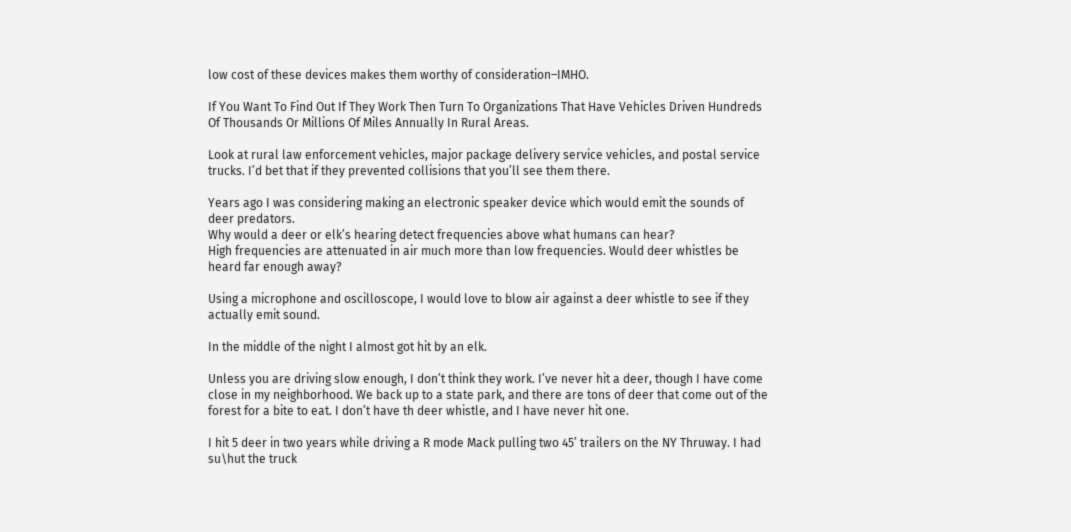low cost of these devices makes them worthy of consideration–IMHO.

If You Want To Find Out If They Work Then Turn To Organizations That Have Vehicles Driven Hundreds Of Thousands Or Millions Of Miles Annually In Rural Areas.

Look at rural law enforcement vehicles, major package delivery service vehicles, and postal service trucks. I’d bet that if they prevented collisions that you’ll see them there.

Years ago I was considering making an electronic speaker device which would emit the sounds of deer predators.
Why would a deer or elk’s hearing detect frequencies above what humans can hear?
High frequencies are attenuated in air much more than low frequencies. Would deer whistles be heard far enough away?

Using a microphone and oscilloscope, I would love to blow air against a deer whistle to see if they actually emit sound.

In the middle of the night I almost got hit by an elk.

Unless you are driving slow enough, I don’t think they work. I’ve never hit a deer, though I have come close in my neighborhood. We back up to a state park, and there are tons of deer that come out of the forest for a bite to eat. I don’t have th deer whistle, and I have never hit one.

I hit 5 deer in two years while driving a R mode Mack pulling two 45’ trailers on the NY Thruway. I had su\hut the truck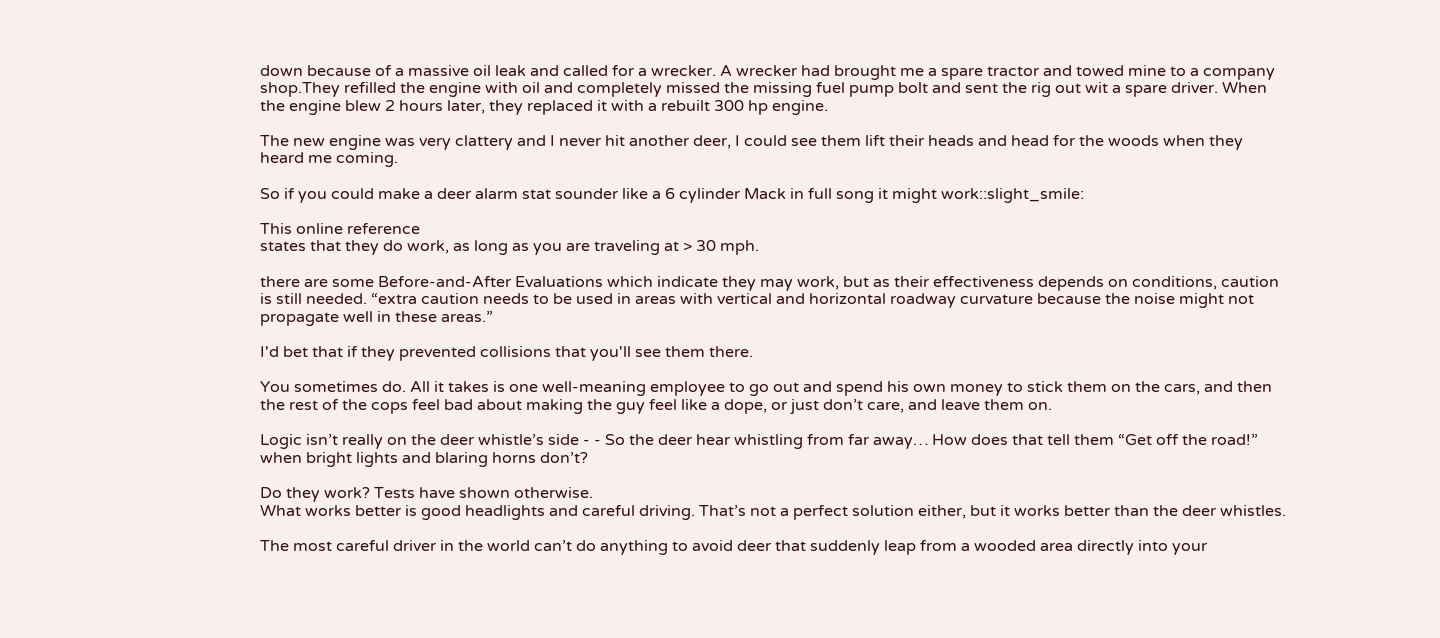down because of a massive oil leak and called for a wrecker. A wrecker had brought me a spare tractor and towed mine to a company shop.They refilled the engine with oil and completely missed the missing fuel pump bolt and sent the rig out wit a spare driver. When the engine blew 2 hours later, they replaced it with a rebuilt 300 hp engine.

The new engine was very clattery and I never hit another deer, I could see them lift their heads and head for the woods when they heard me coming.

So if you could make a deer alarm stat sounder like a 6 cylinder Mack in full song it might work::slight_smile:

This online reference
states that they do work, as long as you are traveling at > 30 mph.

there are some Before-and-After Evaluations which indicate they may work, but as their effectiveness depends on conditions, caution is still needed. “extra caution needs to be used in areas with vertical and horizontal roadway curvature because the noise might not propagate well in these areas.”

I'd bet that if they prevented collisions that you'll see them there.

You sometimes do. All it takes is one well-meaning employee to go out and spend his own money to stick them on the cars, and then the rest of the cops feel bad about making the guy feel like a dope, or just don’t care, and leave them on.

Logic isn’t really on the deer whistle’s side - - So the deer hear whistling from far away… How does that tell them “Get off the road!” when bright lights and blaring horns don’t?

Do they work? Tests have shown otherwise.
What works better is good headlights and careful driving. That’s not a perfect solution either, but it works better than the deer whistles.

The most careful driver in the world can’t do anything to avoid deer that suddenly leap from a wooded area directly into your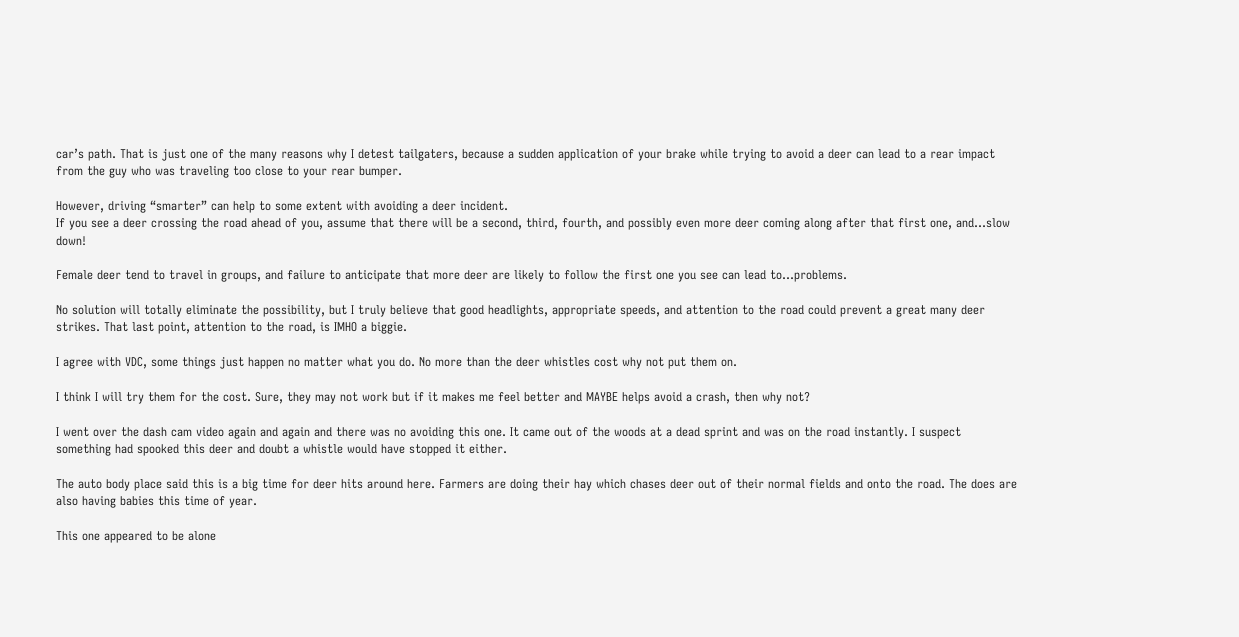car’s path. That is just one of the many reasons why I detest tailgaters, because a sudden application of your brake while trying to avoid a deer can lead to a rear impact from the guy who was traveling too close to your rear bumper.

However, driving “smarter” can help to some extent with avoiding a deer incident.
If you see a deer crossing the road ahead of you, assume that there will be a second, third, fourth, and possibly even more deer coming along after that first one, and…slow down!

Female deer tend to travel in groups, and failure to anticipate that more deer are likely to follow the first one you see can lead to…problems.

No solution will totally eliminate the possibility, but I truly believe that good headlights, appropriate speeds, and attention to the road could prevent a great many deer strikes. That last point, attention to the road, is IMHO a biggie.

I agree with VDC, some things just happen no matter what you do. No more than the deer whistles cost why not put them on.

I think I will try them for the cost. Sure, they may not work but if it makes me feel better and MAYBE helps avoid a crash, then why not?

I went over the dash cam video again and again and there was no avoiding this one. It came out of the woods at a dead sprint and was on the road instantly. I suspect something had spooked this deer and doubt a whistle would have stopped it either.

The auto body place said this is a big time for deer hits around here. Farmers are doing their hay which chases deer out of their normal fields and onto the road. The does are also having babies this time of year.

This one appeared to be alone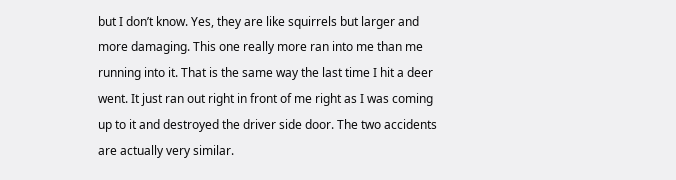but I don’t know. Yes, they are like squirrels but larger and more damaging. This one really more ran into me than me running into it. That is the same way the last time I hit a deer went. It just ran out right in front of me right as I was coming up to it and destroyed the driver side door. The two accidents are actually very similar.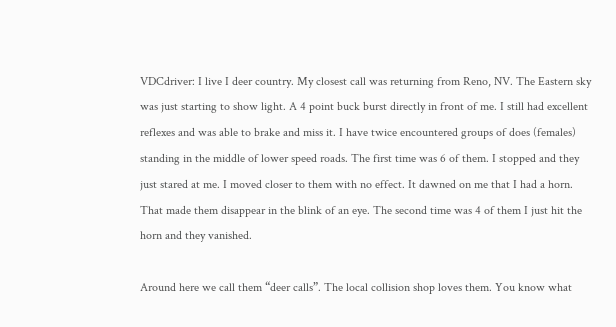VDCdriver: I live I deer country. My closest call was returning from Reno, NV. The Eastern sky was just starting to show light. A 4 point buck burst directly in front of me. I still had excellent reflexes and was able to brake and miss it. I have twice encountered groups of does (females) standing in the middle of lower speed roads. The first time was 6 of them. I stopped and they just stared at me. I moved closer to them with no effect. It dawned on me that I had a horn. That made them disappear in the blink of an eye. The second time was 4 of them I just hit the horn and they vanished.

Around here we call them “deer calls”. The local collision shop loves them. You know what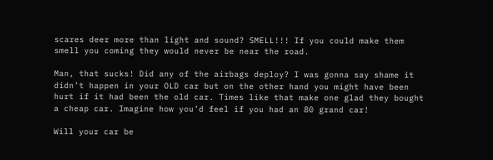scares deer more than light and sound? SMELL!!! If you could make them smell you coming they would never be near the road.

Man, that sucks! Did any of the airbags deploy? I was gonna say shame it didn’t happen in your OLD car but on the other hand you might have been hurt if it had been the old car. Times like that make one glad they bought a cheap car. Imagine how you’d feel if you had an 80 grand car!

Will your car be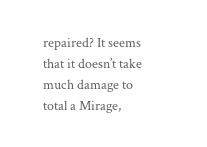repaired? It seems that it doesn’t take much damage to total a Mirage,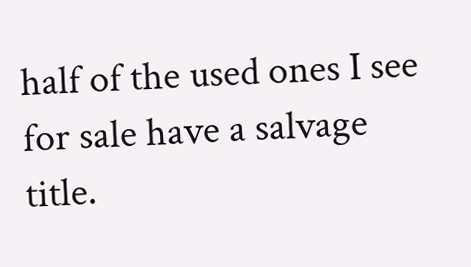half of the used ones I see for sale have a salvage title.